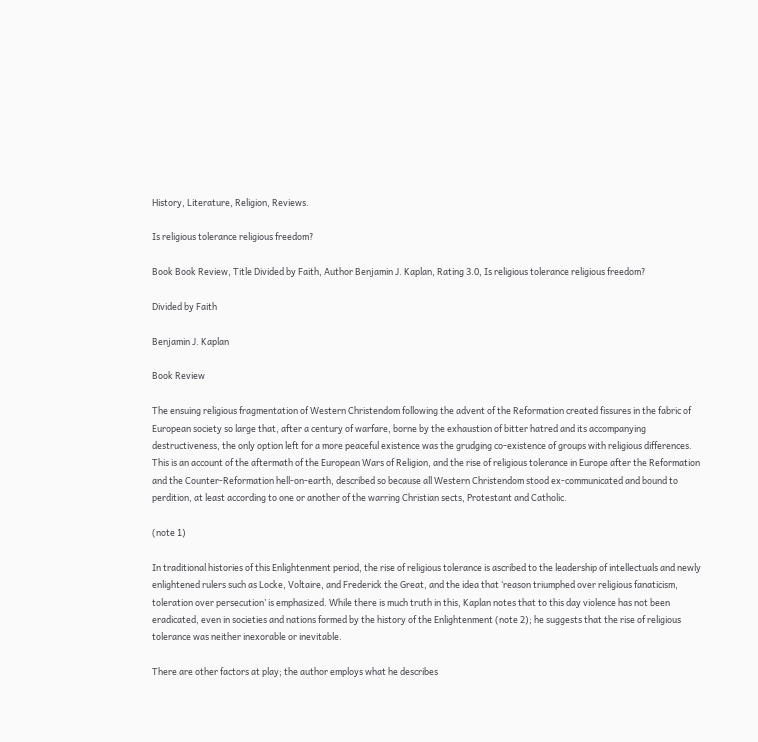History, Literature, Religion, Reviews.

Is religious tolerance religious freedom?

Book Book Review, Title Divided by Faith, Author Benjamin J. Kaplan, Rating 3.0, Is religious tolerance religious freedom?

Divided by Faith

Benjamin J. Kaplan

Book Review

The ensuing religious fragmentation of Western Christendom following the advent of the Reformation created fissures in the fabric of European society so large that, after a century of warfare, borne by the exhaustion of bitter hatred and its accompanying destructiveness, the only option left for a more peaceful existence was the grudging co-existence of groups with religious differences. This is an account of the aftermath of the European Wars of Religion, and the rise of religious tolerance in Europe after the Reformation and the Counter-Reformation hell-on-earth, described so because all Western Christendom stood ex-communicated and bound to perdition, at least according to one or another of the warring Christian sects, Protestant and Catholic.

(note 1)

In traditional histories of this Enlightenment period, the rise of religious tolerance is ascribed to the leadership of intellectuals and newly enlightened rulers such as Locke, Voltaire, and Frederick the Great, and the idea that ‘reason triumphed over religious fanaticism, toleration over persecution’ is emphasized. While there is much truth in this, Kaplan notes that to this day violence has not been eradicated, even in societies and nations formed by the history of the Enlightenment (note 2); he suggests that the rise of religious tolerance was neither inexorable or inevitable.

There are other factors at play; the author employs what he describes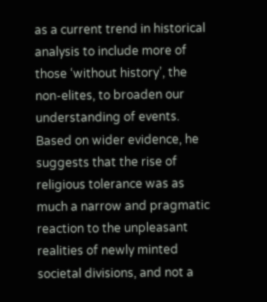as a current trend in historical analysis to include more of those ‘without history’, the non-elites, to broaden our understanding of events. Based on wider evidence, he suggests that the rise of religious tolerance was as much a narrow and pragmatic reaction to the unpleasant realities of newly minted societal divisions, and not a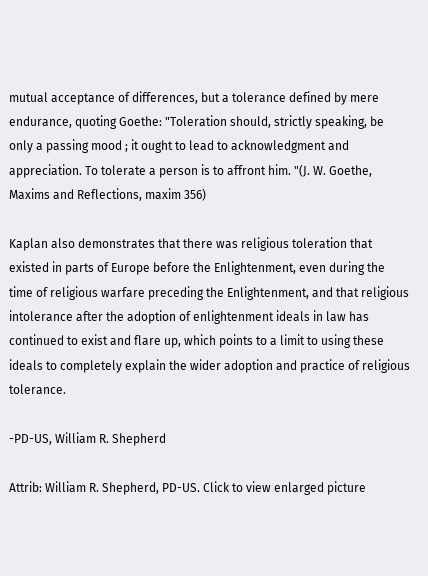mutual acceptance of differences, but a tolerance defined by mere endurance, quoting Goethe: "Toleration should, strictly speaking, be only a passing mood ; it ought to lead to acknowledgment and appreciation. To tolerate a person is to affront him. "(J. W. Goethe, Maxims and Reflections, maxim 356)

Kaplan also demonstrates that there was religious toleration that existed in parts of Europe before the Enlightenment, even during the time of religious warfare preceding the Enlightenment, and that religious intolerance after the adoption of enlightenment ideals in law has continued to exist and flare up, which points to a limit to using these ideals to completely explain the wider adoption and practice of religious tolerance.

-PD-US, William R. Shepherd

Attrib: William R. Shepherd, PD-US. Click to view enlarged picture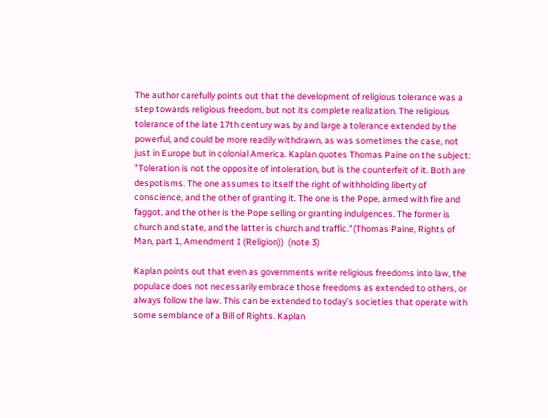The author carefully points out that the development of religious tolerance was a step towards religious freedom, but not its complete realization. The religious tolerance of the late 17th century was by and large a tolerance extended by the powerful, and could be more readily withdrawn, as was sometimes the case, not just in Europe but in colonial America. Kaplan quotes Thomas Paine on the subject: "Toleration is not the opposite of intoleration, but is the counterfeit of it. Both are despotisms. The one assumes to itself the right of withholding liberty of conscience, and the other of granting it. The one is the Pope, armed with fire and faggot, and the other is the Pope selling or granting indulgences. The former is church and state, and the latter is church and traffic."(Thomas Paine, Rights of Man, part 1, Amendment I (Religion))  (note 3)

Kaplan points out that even as governments write religious freedoms into law, the populace does not necessarily embrace those freedoms as extended to others, or always follow the law. This can be extended to today’s societies that operate with some semblance of a Bill of Rights. Kaplan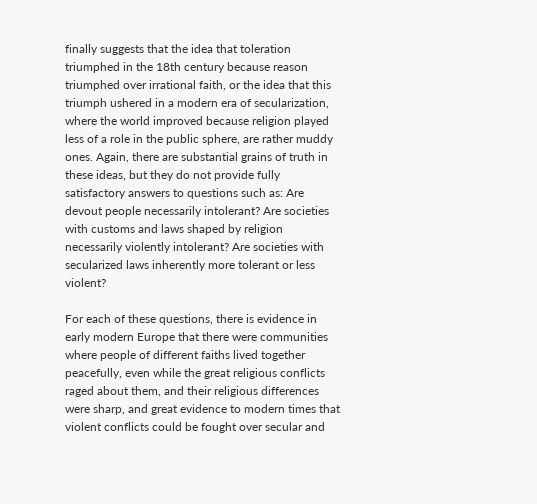finally suggests that the idea that toleration triumphed in the 18th century because reason triumphed over irrational faith, or the idea that this triumph ushered in a modern era of secularization, where the world improved because religion played less of a role in the public sphere, are rather muddy ones. Again, there are substantial grains of truth in these ideas, but they do not provide fully satisfactory answers to questions such as: Are devout people necessarily intolerant? Are societies with customs and laws shaped by religion necessarily violently intolerant? Are societies with secularized laws inherently more tolerant or less violent?

For each of these questions, there is evidence in early modern Europe that there were communities where people of different faiths lived together peacefully, even while the great religious conflicts raged about them, and their religious differences were sharp, and great evidence to modern times that violent conflicts could be fought over secular and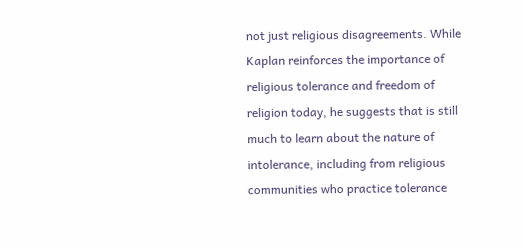not just religious disagreements. While Kaplan reinforces the importance of religious tolerance and freedom of religion today, he suggests that is still much to learn about the nature of intolerance, including from religious communities who practice tolerance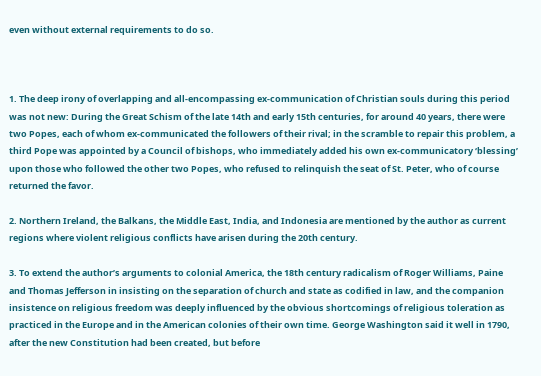even without external requirements to do so.



1. The deep irony of overlapping and all-encompassing ex-communication of Christian souls during this period was not new: During the Great Schism of the late 14th and early 15th centuries, for around 40 years, there were two Popes, each of whom ex-communicated the followers of their rival; in the scramble to repair this problem, a third Pope was appointed by a Council of bishops, who immediately added his own ex-communicatory ‘blessing’ upon those who followed the other two Popes, who refused to relinquish the seat of St. Peter, who of course returned the favor.

2. Northern Ireland, the Balkans, the Middle East, India, and Indonesia are mentioned by the author as current regions where violent religious conflicts have arisen during the 20th century.

3. To extend the author’s arguments to colonial America, the 18th century radicalism of Roger Williams, Paine and Thomas Jefferson in insisting on the separation of church and state as codified in law, and the companion insistence on religious freedom was deeply influenced by the obvious shortcomings of religious toleration as practiced in the Europe and in the American colonies of their own time. George Washington said it well in 1790, after the new Constitution had been created, but before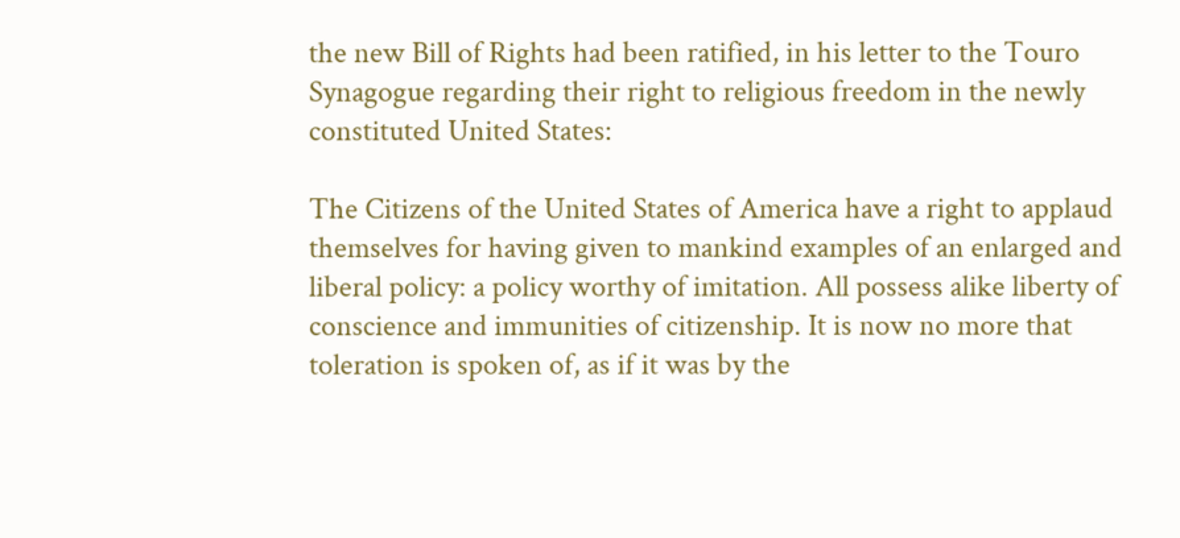the new Bill of Rights had been ratified, in his letter to the Touro Synagogue regarding their right to religious freedom in the newly constituted United States:

The Citizens of the United States of America have a right to applaud themselves for having given to mankind examples of an enlarged and liberal policy: a policy worthy of imitation. All possess alike liberty of conscience and immunities of citizenship. It is now no more that toleration is spoken of, as if it was by the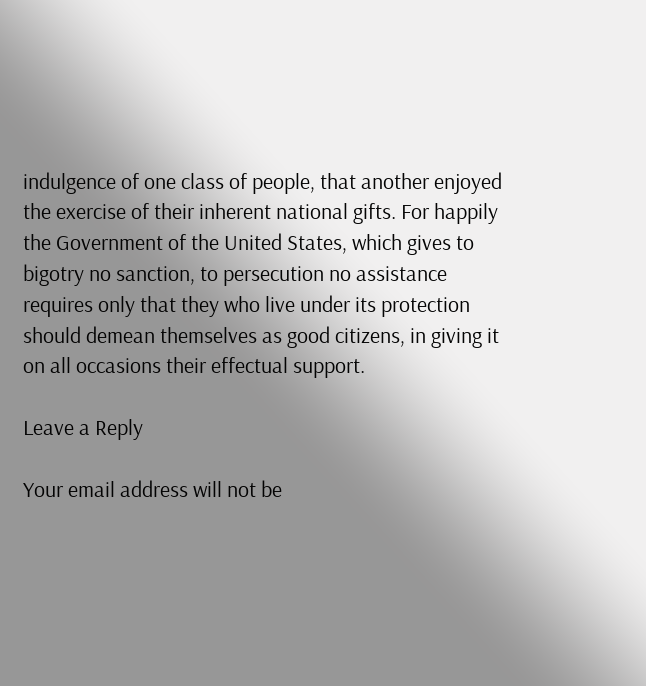indulgence of one class of people, that another enjoyed the exercise of their inherent national gifts. For happily the Government of the United States, which gives to bigotry no sanction, to persecution no assistance requires only that they who live under its protection should demean themselves as good citizens, in giving it on all occasions their effectual support.

Leave a Reply

Your email address will not be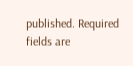published. Required fields are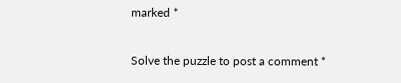marked *

Solve the puzzle to post a comment *